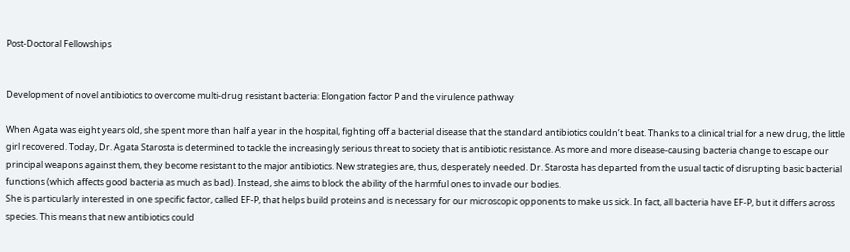Post-Doctoral Fellowships


Development of novel antibiotics to overcome multi-drug resistant bacteria: Elongation factor P and the virulence pathway

When Agata was eight years old, she spent more than half a year in the hospital, fighting off a bacterial disease that the standard antibiotics couldn’t beat. Thanks to a clinical trial for a new drug, the little girl recovered. Today, Dr. Agata Starosta is determined to tackle the increasingly serious threat to society that is antibiotic resistance. As more and more disease-causing bacteria change to escape our principal weapons against them, they become resistant to the major antibiotics. New strategies are, thus, desperately needed. Dr. Starosta has departed from the usual tactic of disrupting basic bacterial functions (which affects good bacteria as much as bad). Instead, she aims to block the ability of the harmful ones to invade our bodies.
She is particularly interested in one specific factor, called EF-P, that helps build proteins and is necessary for our microscopic opponents to make us sick. In fact, all bacteria have EF-P, but it differs across species. This means that new antibiotics could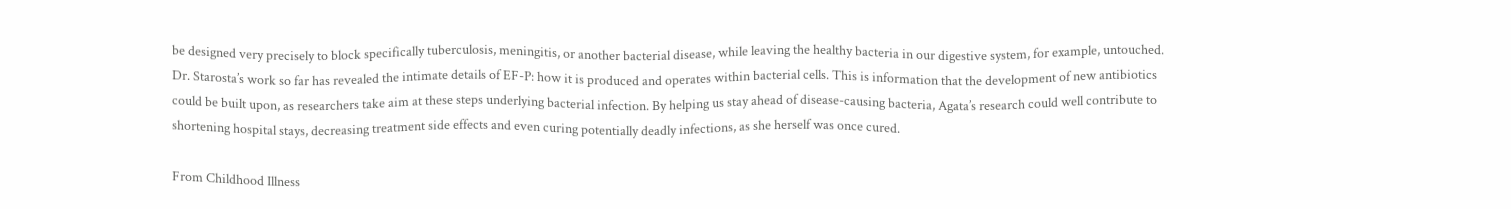be designed very precisely to block specifically tuberculosis, meningitis, or another bacterial disease, while leaving the healthy bacteria in our digestive system, for example, untouched. Dr. Starosta’s work so far has revealed the intimate details of EF-P: how it is produced and operates within bacterial cells. This is information that the development of new antibiotics could be built upon, as researchers take aim at these steps underlying bacterial infection. By helping us stay ahead of disease-causing bacteria, Agata’s research could well contribute to shortening hospital stays, decreasing treatment side effects and even curing potentially deadly infections, as she herself was once cured.

From Childhood Illness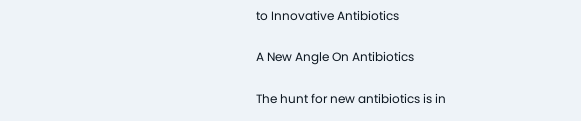to Innovative Antibiotics

A New Angle On Antibiotics

The hunt for new antibiotics is in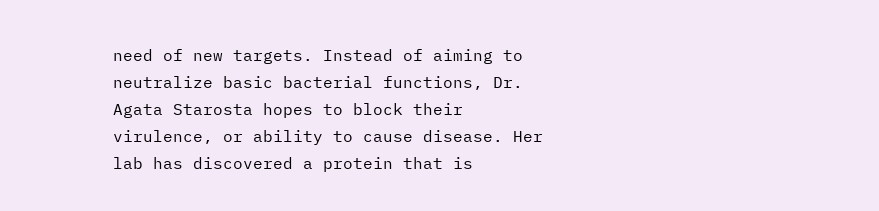need of new targets. Instead of aiming to neutralize basic bacterial functions, Dr. Agata Starosta hopes to block their virulence, or ability to cause disease. Her lab has discovered a protein that is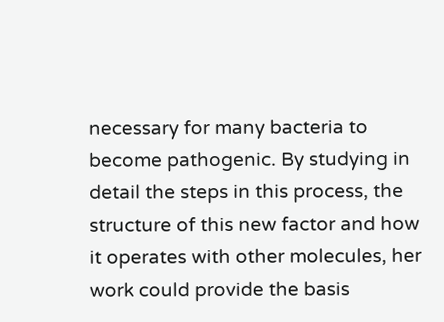necessary for many bacteria to become pathogenic. By studying in detail the steps in this process, the structure of this new factor and how it operates with other molecules, her work could provide the basis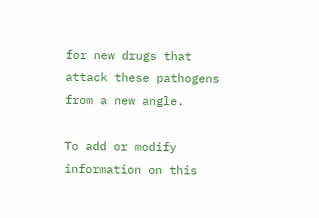for new drugs that attack these pathogens from a new angle.

To add or modify information on this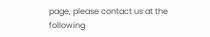page, please contact us at the following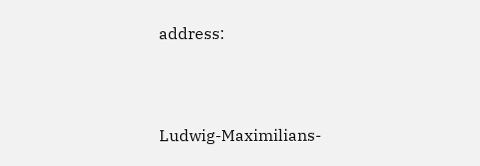address:



Ludwig-Maximilians-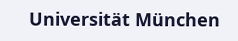Universität München